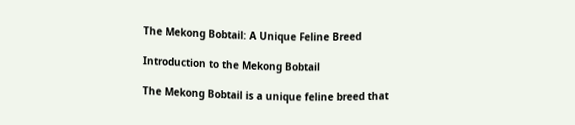The Mekong Bobtail: A Unique Feline Breed

Introduction to the Mekong Bobtail

The Mekong Bobtail is a unique feline breed that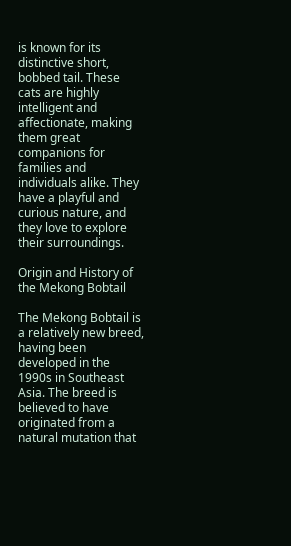is known for its distinctive short, bobbed tail. These cats are highly intelligent and affectionate, making them great companions for families and individuals alike. They have a playful and curious nature, and they love to explore their surroundings.

Origin and History of the Mekong Bobtail

The Mekong Bobtail is a relatively new breed, having been developed in the 1990s in Southeast Asia. The breed is believed to have originated from a natural mutation that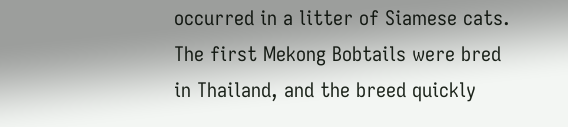occurred in a litter of Siamese cats. The first Mekong Bobtails were bred in Thailand, and the breed quickly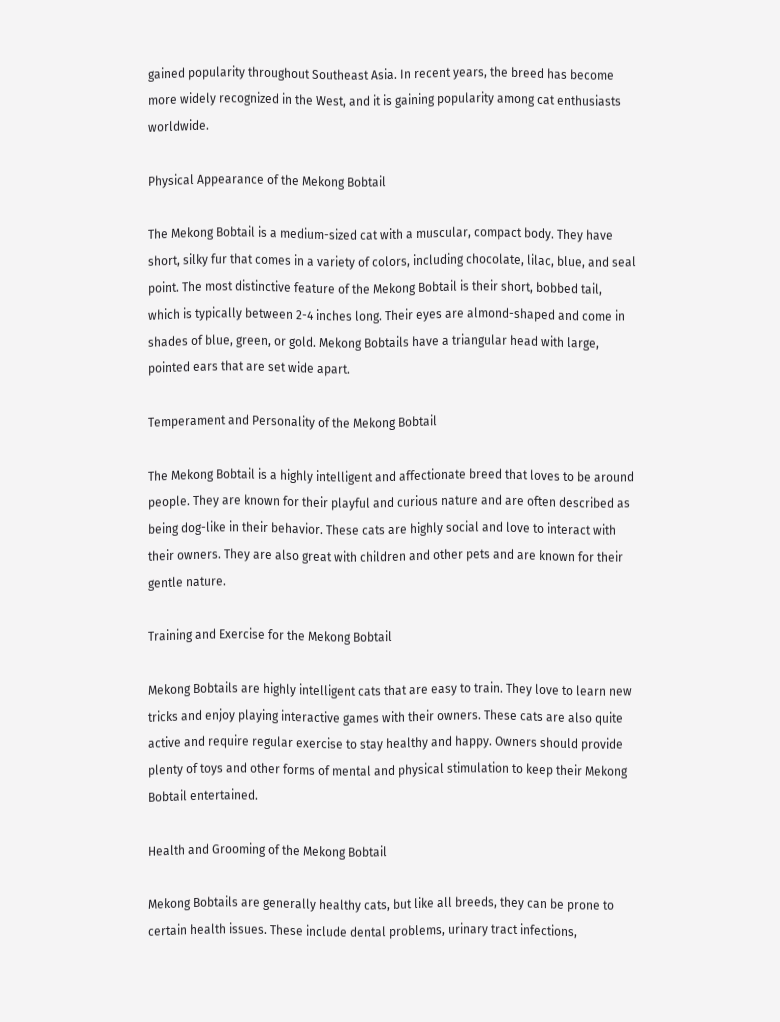gained popularity throughout Southeast Asia. In recent years, the breed has become more widely recognized in the West, and it is gaining popularity among cat enthusiasts worldwide.

Physical Appearance of the Mekong Bobtail

The Mekong Bobtail is a medium-sized cat with a muscular, compact body. They have short, silky fur that comes in a variety of colors, including chocolate, lilac, blue, and seal point. The most distinctive feature of the Mekong Bobtail is their short, bobbed tail, which is typically between 2-4 inches long. Their eyes are almond-shaped and come in shades of blue, green, or gold. Mekong Bobtails have a triangular head with large, pointed ears that are set wide apart.

Temperament and Personality of the Mekong Bobtail

The Mekong Bobtail is a highly intelligent and affectionate breed that loves to be around people. They are known for their playful and curious nature and are often described as being dog-like in their behavior. These cats are highly social and love to interact with their owners. They are also great with children and other pets and are known for their gentle nature.

Training and Exercise for the Mekong Bobtail

Mekong Bobtails are highly intelligent cats that are easy to train. They love to learn new tricks and enjoy playing interactive games with their owners. These cats are also quite active and require regular exercise to stay healthy and happy. Owners should provide plenty of toys and other forms of mental and physical stimulation to keep their Mekong Bobtail entertained.

Health and Grooming of the Mekong Bobtail

Mekong Bobtails are generally healthy cats, but like all breeds, they can be prone to certain health issues. These include dental problems, urinary tract infections,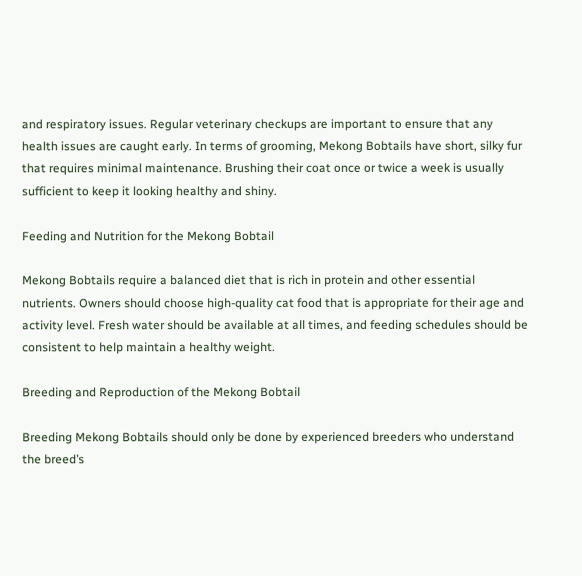and respiratory issues. Regular veterinary checkups are important to ensure that any health issues are caught early. In terms of grooming, Mekong Bobtails have short, silky fur that requires minimal maintenance. Brushing their coat once or twice a week is usually sufficient to keep it looking healthy and shiny.

Feeding and Nutrition for the Mekong Bobtail

Mekong Bobtails require a balanced diet that is rich in protein and other essential nutrients. Owners should choose high-quality cat food that is appropriate for their age and activity level. Fresh water should be available at all times, and feeding schedules should be consistent to help maintain a healthy weight.

Breeding and Reproduction of the Mekong Bobtail

Breeding Mekong Bobtails should only be done by experienced breeders who understand the breed’s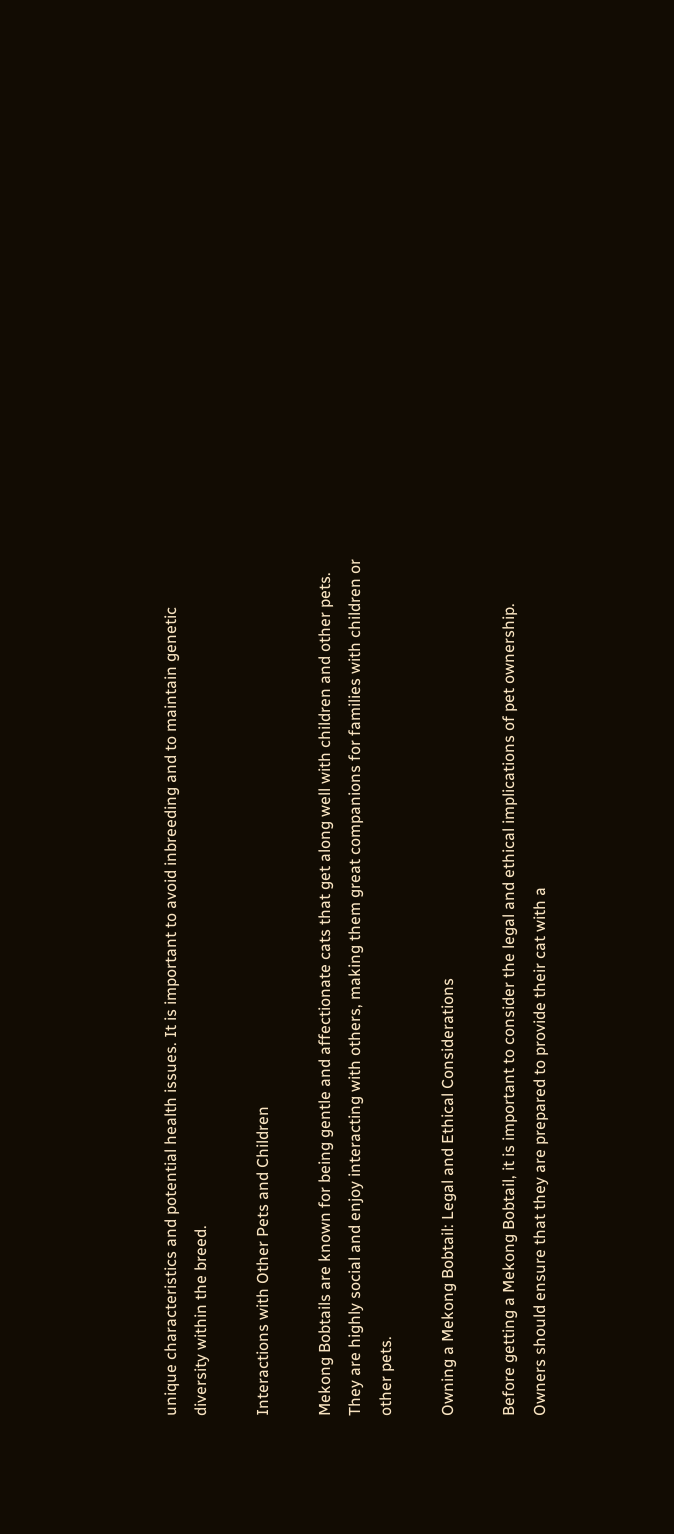unique characteristics and potential health issues. It is important to avoid inbreeding and to maintain genetic diversity within the breed.

Interactions with Other Pets and Children

Mekong Bobtails are known for being gentle and affectionate cats that get along well with children and other pets. They are highly social and enjoy interacting with others, making them great companions for families with children or other pets.

Owning a Mekong Bobtail: Legal and Ethical Considerations

Before getting a Mekong Bobtail, it is important to consider the legal and ethical implications of pet ownership. Owners should ensure that they are prepared to provide their cat with a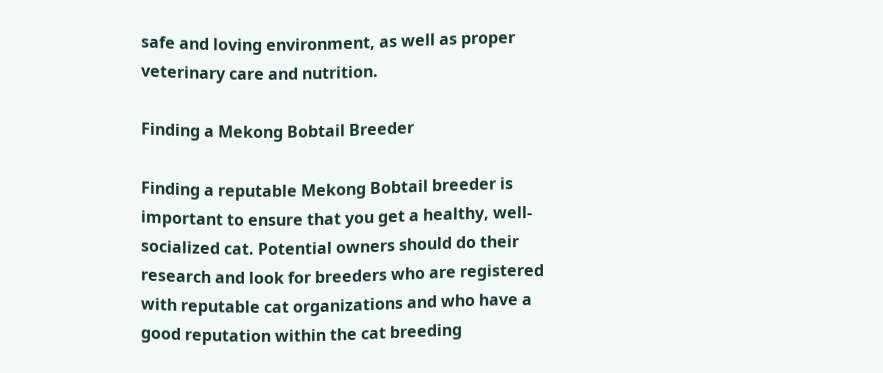safe and loving environment, as well as proper veterinary care and nutrition.

Finding a Mekong Bobtail Breeder

Finding a reputable Mekong Bobtail breeder is important to ensure that you get a healthy, well-socialized cat. Potential owners should do their research and look for breeders who are registered with reputable cat organizations and who have a good reputation within the cat breeding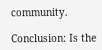community.

Conclusion: Is the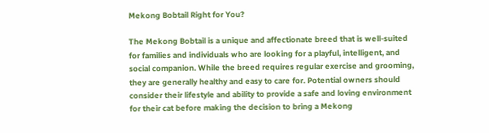Mekong Bobtail Right for You?

The Mekong Bobtail is a unique and affectionate breed that is well-suited for families and individuals who are looking for a playful, intelligent, and social companion. While the breed requires regular exercise and grooming, they are generally healthy and easy to care for. Potential owners should consider their lifestyle and ability to provide a safe and loving environment for their cat before making the decision to bring a Mekong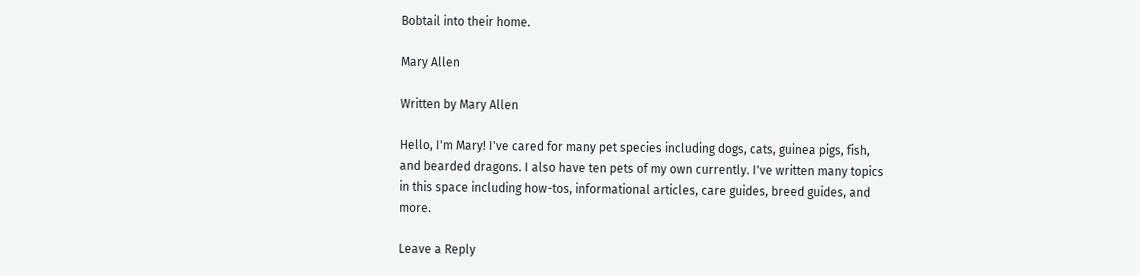Bobtail into their home.

Mary Allen

Written by Mary Allen

Hello, I'm Mary! I've cared for many pet species including dogs, cats, guinea pigs, fish, and bearded dragons. I also have ten pets of my own currently. I've written many topics in this space including how-tos, informational articles, care guides, breed guides, and more.

Leave a Reply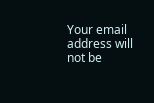Your email address will not be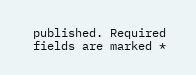published. Required fields are marked *